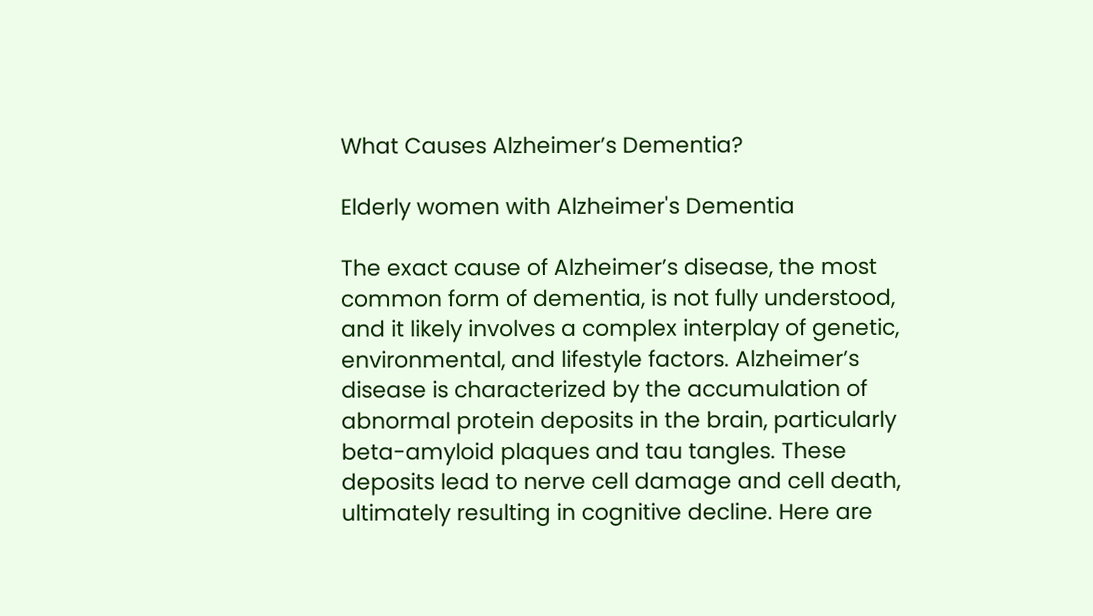What Causes Alzheimer’s Dementia?

Elderly women with Alzheimer's Dementia

The exact cause of Alzheimer’s disease, the most common form of dementia, is not fully understood, and it likely involves a complex interplay of genetic, environmental, and lifestyle factors. Alzheimer’s disease is characterized by the accumulation of abnormal protein deposits in the brain, particularly beta-amyloid plaques and tau tangles. These deposits lead to nerve cell damage and cell death, ultimately resulting in cognitive decline. Here are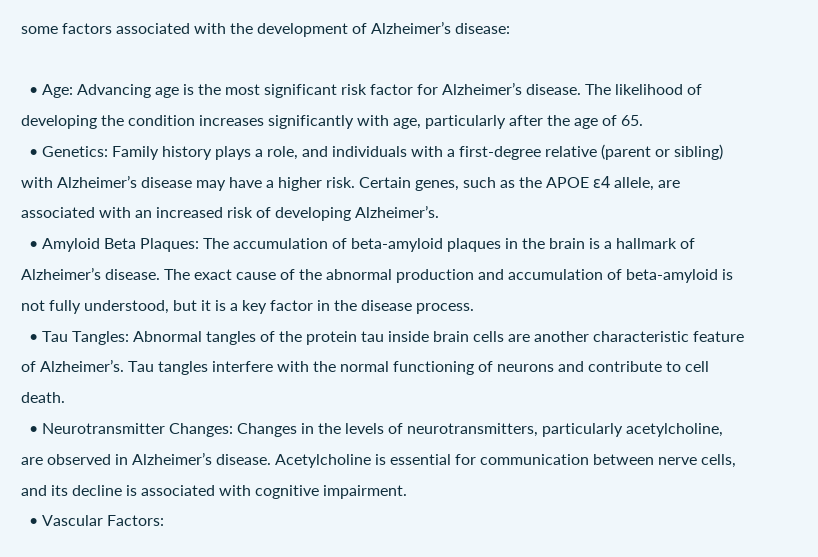some factors associated with the development of Alzheimer’s disease:

  • Age: Advancing age is the most significant risk factor for Alzheimer’s disease. The likelihood of developing the condition increases significantly with age, particularly after the age of 65.
  • Genetics: Family history plays a role, and individuals with a first-degree relative (parent or sibling) with Alzheimer’s disease may have a higher risk. Certain genes, such as the APOE ε4 allele, are associated with an increased risk of developing Alzheimer’s.
  • Amyloid Beta Plaques: The accumulation of beta-amyloid plaques in the brain is a hallmark of Alzheimer’s disease. The exact cause of the abnormal production and accumulation of beta-amyloid is not fully understood, but it is a key factor in the disease process.
  • Tau Tangles: Abnormal tangles of the protein tau inside brain cells are another characteristic feature of Alzheimer’s. Tau tangles interfere with the normal functioning of neurons and contribute to cell death.
  • Neurotransmitter Changes: Changes in the levels of neurotransmitters, particularly acetylcholine, are observed in Alzheimer’s disease. Acetylcholine is essential for communication between nerve cells, and its decline is associated with cognitive impairment.
  • Vascular Factors: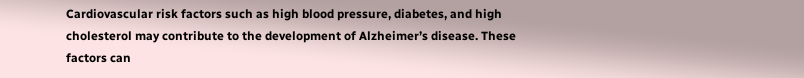Cardiovascular risk factors such as high blood pressure, diabetes, and high cholesterol may contribute to the development of Alzheimer’s disease. These factors can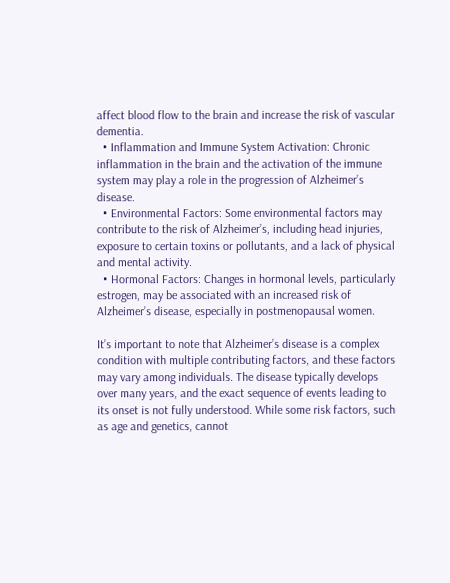affect blood flow to the brain and increase the risk of vascular dementia.
  • Inflammation and Immune System Activation: Chronic inflammation in the brain and the activation of the immune system may play a role in the progression of Alzheimer’s disease.
  • Environmental Factors: Some environmental factors may contribute to the risk of Alzheimer’s, including head injuries, exposure to certain toxins or pollutants, and a lack of physical and mental activity.
  • Hormonal Factors: Changes in hormonal levels, particularly estrogen, may be associated with an increased risk of Alzheimer’s disease, especially in postmenopausal women.

It’s important to note that Alzheimer’s disease is a complex condition with multiple contributing factors, and these factors may vary among individuals. The disease typically develops over many years, and the exact sequence of events leading to its onset is not fully understood. While some risk factors, such as age and genetics, cannot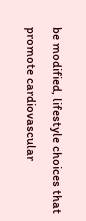be modified, lifestyle choices that promote cardiovascular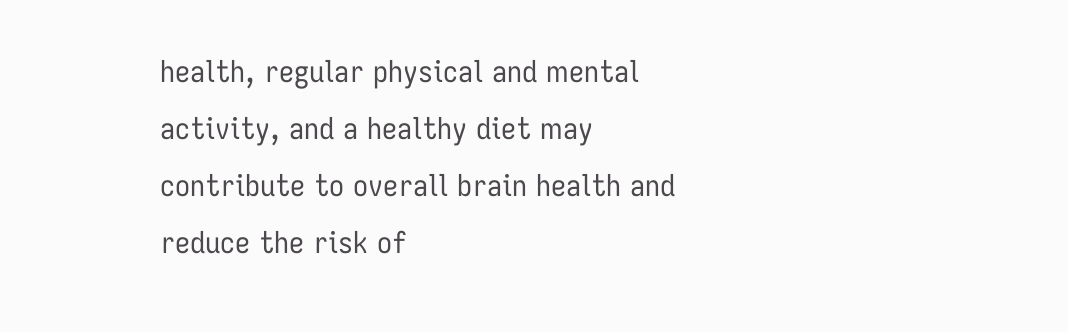health, regular physical and mental activity, and a healthy diet may contribute to overall brain health and reduce the risk of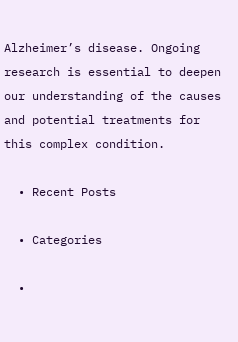Alzheimer’s disease. Ongoing research is essential to deepen our understanding of the causes and potential treatments for this complex condition.

  • Recent Posts

  • Categories

  •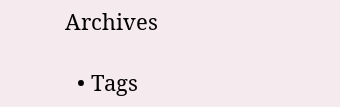Archives

  • Tags